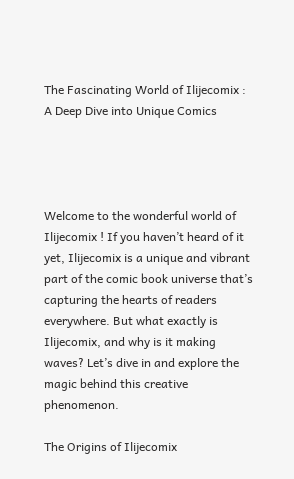The Fascinating World of Ilijecomix : A Deep Dive into Unique Comics




Welcome to the wonderful world of Ilijecomix ! If you haven’t heard of it yet, Ilijecomix is a unique and vibrant part of the comic book universe that’s capturing the hearts of readers everywhere. But what exactly is Ilijecomix, and why is it making waves? Let’s dive in and explore the magic behind this creative phenomenon.

The Origins of Ilijecomix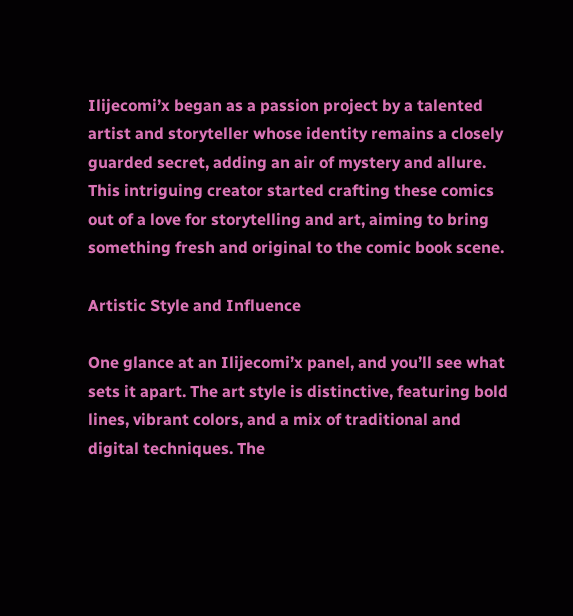Ilijecomi’x began as a passion project by a talented artist and storyteller whose identity remains a closely guarded secret, adding an air of mystery and allure. This intriguing creator started crafting these comics out of a love for storytelling and art, aiming to bring something fresh and original to the comic book scene.

Artistic Style and Influence

One glance at an Ilijecomi’x panel, and you’ll see what sets it apart. The art style is distinctive, featuring bold lines, vibrant colors, and a mix of traditional and digital techniques. The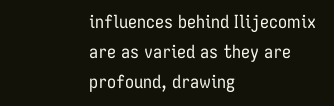influences behind Ilijecomix are as varied as they are profound, drawing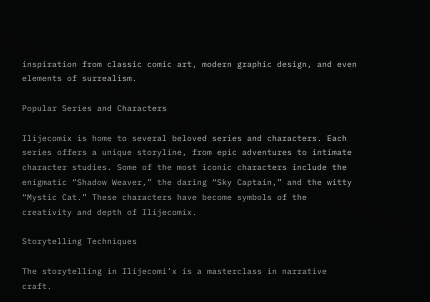inspiration from classic comic art, modern graphic design, and even elements of surrealism.

Popular Series and Characters

Ilijecomix is home to several beloved series and characters. Each series offers a unique storyline, from epic adventures to intimate character studies. Some of the most iconic characters include the enigmatic “Shadow Weaver,” the daring “Sky Captain,” and the witty “Mystic Cat.” These characters have become symbols of the creativity and depth of Ilijecomix.

Storytelling Techniques

The storytelling in Ilijecomi’x is a masterclass in narrative craft.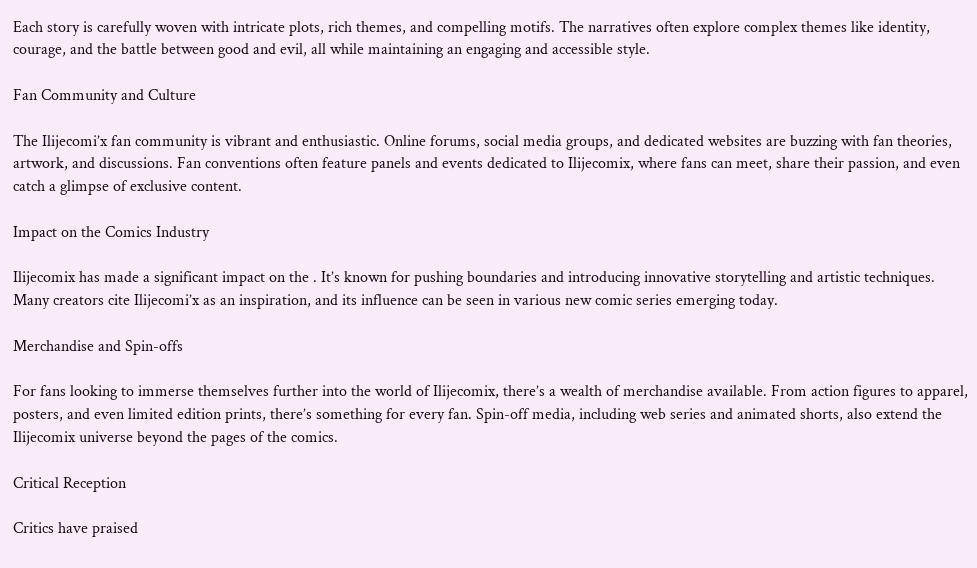Each story is carefully woven with intricate plots, rich themes, and compelling motifs. The narratives often explore complex themes like identity, courage, and the battle between good and evil, all while maintaining an engaging and accessible style.

Fan Community and Culture

The Ilijecomi’x fan community is vibrant and enthusiastic. Online forums, social media groups, and dedicated websites are buzzing with fan theories, artwork, and discussions. Fan conventions often feature panels and events dedicated to Ilijecomix, where fans can meet, share their passion, and even catch a glimpse of exclusive content.

Impact on the Comics Industry

Ilijecomix has made a significant impact on the . It’s known for pushing boundaries and introducing innovative storytelling and artistic techniques. Many creators cite Ilijecomi’x as an inspiration, and its influence can be seen in various new comic series emerging today.

Merchandise and Spin-offs

For fans looking to immerse themselves further into the world of Ilijecomix, there’s a wealth of merchandise available. From action figures to apparel, posters, and even limited edition prints, there’s something for every fan. Spin-off media, including web series and animated shorts, also extend the Ilijecomix universe beyond the pages of the comics.

Critical Reception

Critics have praised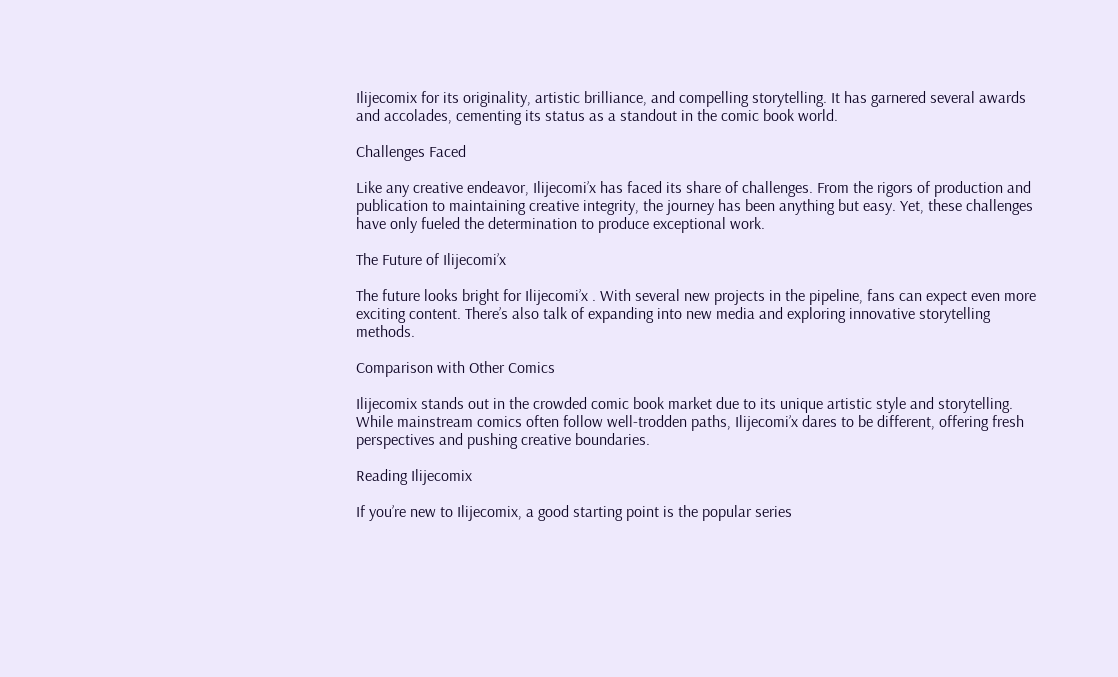Ilijecomix for its originality, artistic brilliance, and compelling storytelling. It has garnered several awards and accolades, cementing its status as a standout in the comic book world.

Challenges Faced

Like any creative endeavor, Ilijecomi’x has faced its share of challenges. From the rigors of production and publication to maintaining creative integrity, the journey has been anything but easy. Yet, these challenges have only fueled the determination to produce exceptional work.

The Future of Ilijecomi’x

The future looks bright for Ilijecomi’x . With several new projects in the pipeline, fans can expect even more exciting content. There’s also talk of expanding into new media and exploring innovative storytelling methods.

Comparison with Other Comics

Ilijecomix stands out in the crowded comic book market due to its unique artistic style and storytelling. While mainstream comics often follow well-trodden paths, Ilijecomi’x dares to be different, offering fresh perspectives and pushing creative boundaries.

Reading Ilijecomix

If you’re new to Ilijecomix, a good starting point is the popular series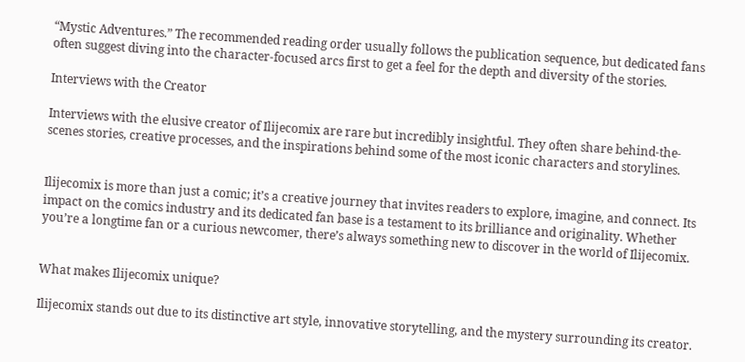“Mystic Adventures.” The recommended reading order usually follows the publication sequence, but dedicated fans often suggest diving into the character-focused arcs first to get a feel for the depth and diversity of the stories.

Interviews with the Creator

Interviews with the elusive creator of Ilijecomix are rare but incredibly insightful. They often share behind-the-scenes stories, creative processes, and the inspirations behind some of the most iconic characters and storylines.


Ilijecomix is more than just a comic; it’s a creative journey that invites readers to explore, imagine, and connect. Its impact on the comics industry and its dedicated fan base is a testament to its brilliance and originality. Whether you’re a longtime fan or a curious newcomer, there’s always something new to discover in the world of Ilijecomix.


What makes Ilijecomix unique?

Ilijecomix stands out due to its distinctive art style, innovative storytelling, and the mystery surrounding its creator.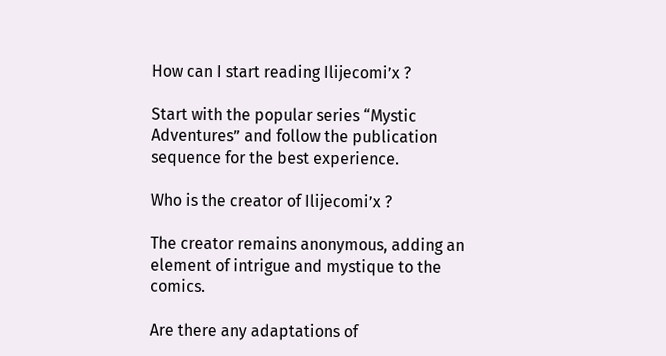How can I start reading Ilijecomi’x ?

Start with the popular series “Mystic Adventures” and follow the publication sequence for the best experience.

Who is the creator of Ilijecomi’x ?

The creator remains anonymous, adding an element of intrigue and mystique to the comics.

Are there any adaptations of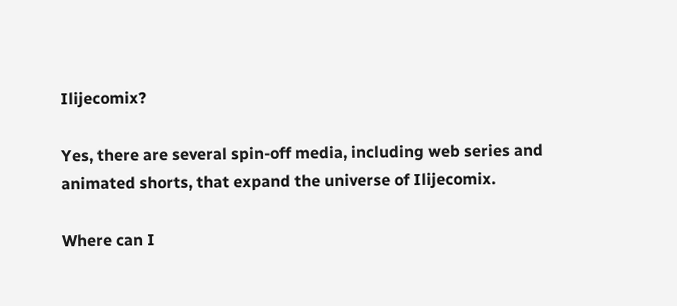Ilijecomix?

Yes, there are several spin-off media, including web series and animated shorts, that expand the universe of Ilijecomix.

Where can I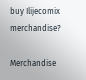buy Ilijecomix merchandise?

Merchandise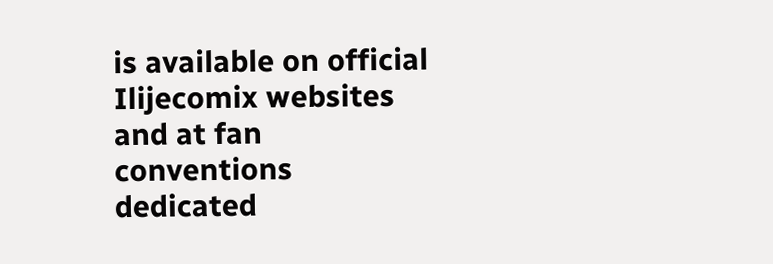is available on official Ilijecomix websites and at fan conventions dedicated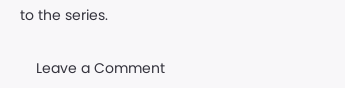to the series.

    Leave a Comment